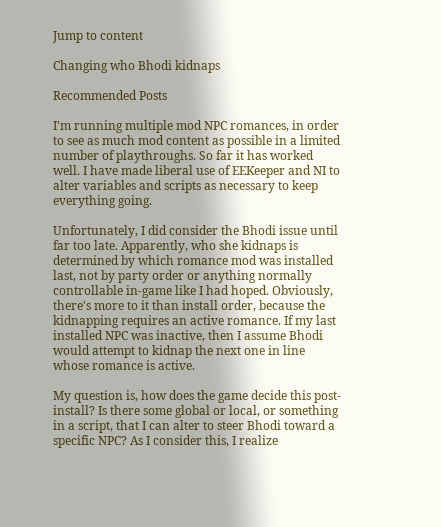Jump to content

Changing who Bhodi kidnaps

Recommended Posts

I'm running multiple mod NPC romances, in order to see as much mod content as possible in a limited number of playthroughs. So far it has worked well. I have made liberal use of EEKeeper and NI to alter variables and scripts as necessary to keep everything going.

Unfortunately, I did consider the Bhodi issue until far too late. Apparently, who she kidnaps is determined by which romance mod was installed last, not by party order or anything normally controllable in-game like I had hoped. Obviously, there's more to it than install order, because the kidnapping requires an active romance. If my last installed NPC was inactive, then I assume Bhodi would attempt to kidnap the next one in line whose romance is active.

My question is, how does the game decide this post-install? Is there some global or local, or something in a script, that I can alter to steer Bhodi toward a specific NPC? As I consider this, I realize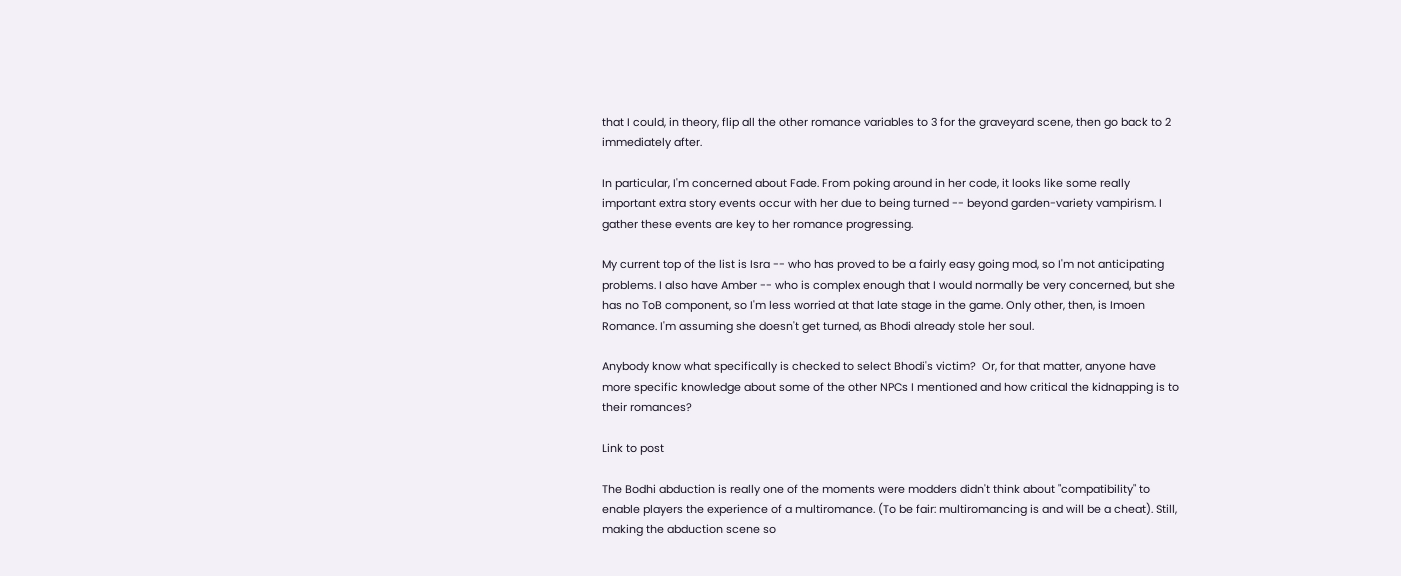that I could, in theory, flip all the other romance variables to 3 for the graveyard scene, then go back to 2 immediately after.

In particular, I'm concerned about Fade. From poking around in her code, it looks like some really important extra story events occur with her due to being turned -- beyond garden-variety vampirism. I gather these events are key to her romance progressing.

My current top of the list is Isra -- who has proved to be a fairly easy going mod, so I'm not anticipating problems. I also have Amber -- who is complex enough that I would normally be very concerned, but she has no ToB component, so I'm less worried at that late stage in the game. Only other, then, is Imoen Romance. I'm assuming she doesn't get turned, as Bhodi already stole her soul.

Anybody know what specifically is checked to select Bhodi's victim?  Or, for that matter, anyone have more specific knowledge about some of the other NPCs I mentioned and how critical the kidnapping is to their romances?

Link to post

The Bodhi abduction is really one of the moments were modders didn't think about "compatibility" to enable players the experience of a multiromance. (To be fair: multiromancing is and will be a cheat). Still, making the abduction scene so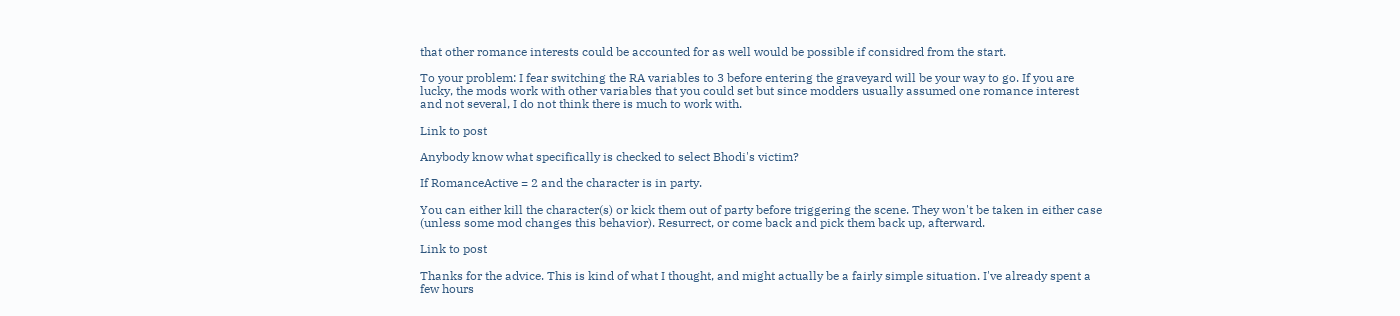that other romance interests could be accounted for as well would be possible if considred from the start.

To your problem: I fear switching the RA variables to 3 before entering the graveyard will be your way to go. If you are lucky, the mods work with other variables that you could set but since modders usually assumed one romance interest and not several, I do not think there is much to work with.

Link to post

Anybody know what specifically is checked to select Bhodi's victim?

If RomanceActive = 2 and the character is in party.

You can either kill the character(s) or kick them out of party before triggering the scene. They won't be taken in either case (unless some mod changes this behavior). Resurrect, or come back and pick them back up, afterward.

Link to post

Thanks for the advice. This is kind of what I thought, and might actually be a fairly simple situation. I've already spent a few hours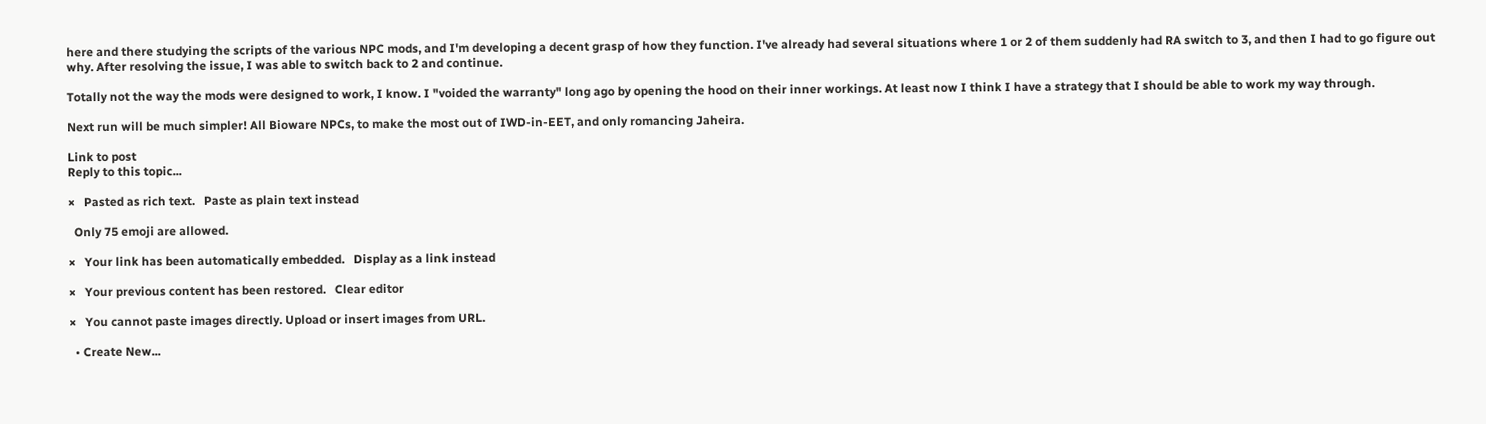here and there studying the scripts of the various NPC mods, and I'm developing a decent grasp of how they function. I've already had several situations where 1 or 2 of them suddenly had RA switch to 3, and then I had to go figure out why. After resolving the issue, I was able to switch back to 2 and continue.

Totally not the way the mods were designed to work, I know. I "voided the warranty" long ago by opening the hood on their inner workings. At least now I think I have a strategy that I should be able to work my way through.

Next run will be much simpler! All Bioware NPCs, to make the most out of IWD-in-EET, and only romancing Jaheira.

Link to post
Reply to this topic...

×   Pasted as rich text.   Paste as plain text instead

  Only 75 emoji are allowed.

×   Your link has been automatically embedded.   Display as a link instead

×   Your previous content has been restored.   Clear editor

×   You cannot paste images directly. Upload or insert images from URL.

  • Create New...